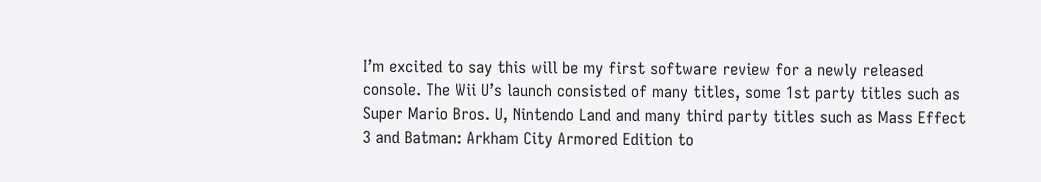I’m excited to say this will be my first software review for a newly released console. The Wii U’s launch consisted of many titles, some 1st party titles such as Super Mario Bros. U, Nintendo Land and many third party titles such as Mass Effect 3 and Batman: Arkham City Armored Edition to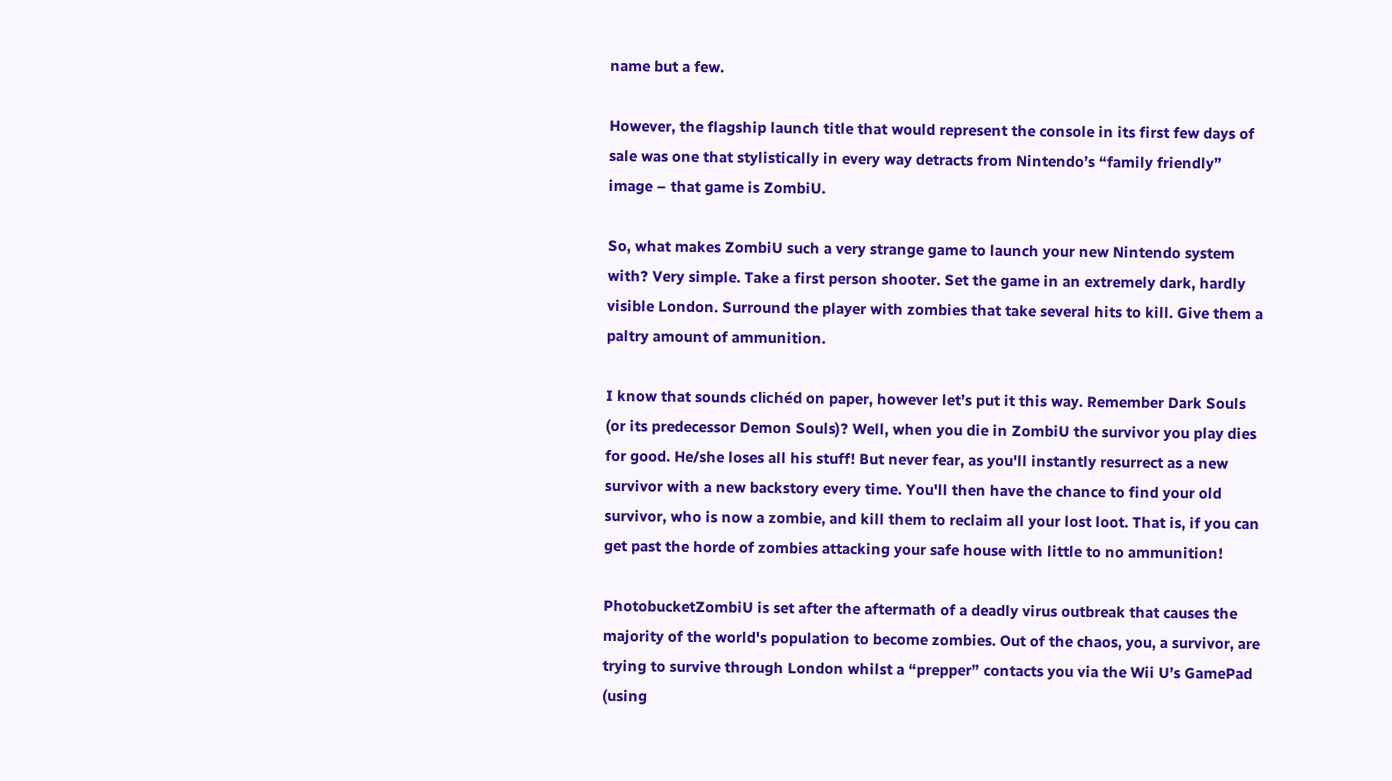name but a few.

However, the flagship launch title that would represent the console in its first few days of sale was one that stylistically in every way detracts from Nintendo’s “family friendly” image – that game is ZombiU.

So, what makes ZombiU such a very strange game to launch your new Nintendo system with? Very simple. Take a first person shooter. Set the game in an extremely dark, hardly visible London. Surround the player with zombies that take several hits to kill. Give them a paltry amount of ammunition.

I know that sounds clichéd on paper, however let’s put it this way. Remember Dark Souls (or its predecessor Demon Souls)? Well, when you die in ZombiU the survivor you play dies for good. He/she loses all his stuff! But never fear, as you'll instantly resurrect as a new survivor with a new backstory every time. You'll then have the chance to find your old survivor, who is now a zombie, and kill them to reclaim all your lost loot. That is, if you can get past the horde of zombies attacking your safe house with little to no ammunition!

PhotobucketZombiU is set after the aftermath of a deadly virus outbreak that causes the majority of the world's population to become zombies. Out of the chaos, you, a survivor, are trying to survive through London whilst a “prepper” contacts you via the Wii U’s GamePad (using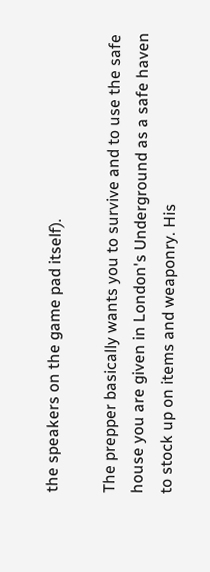the speakers on the game pad itself).

The prepper basically wants you to survive and to use the safe house you are given in London's Underground as a safe haven to stock up on items and weaponry. His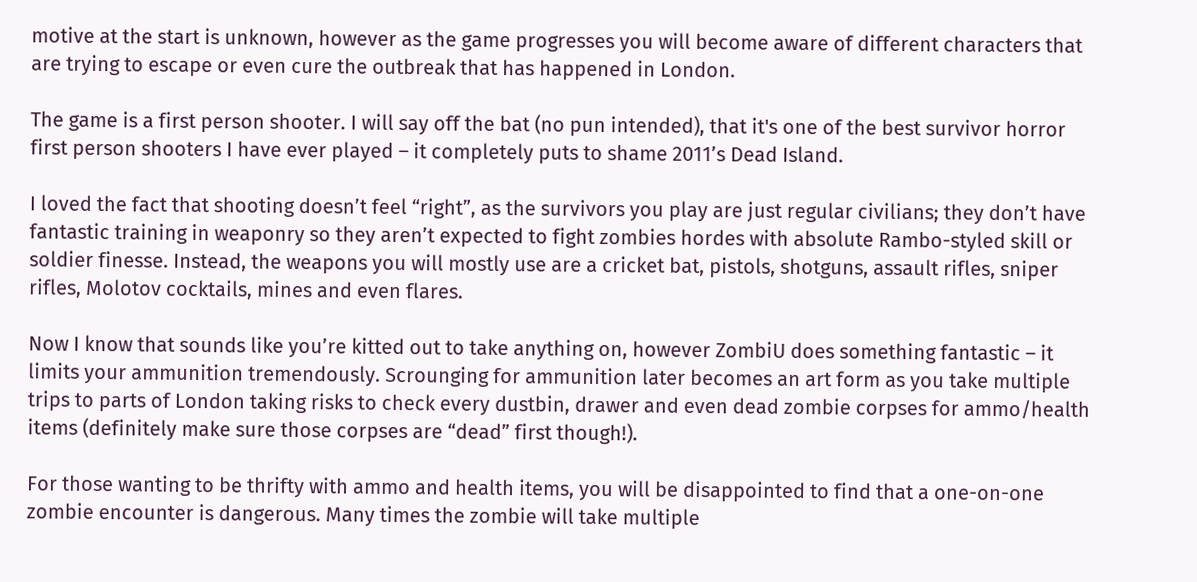motive at the start is unknown, however as the game progresses you will become aware of different characters that are trying to escape or even cure the outbreak that has happened in London.

The game is a first person shooter. I will say off the bat (no pun intended), that it's one of the best survivor horror first person shooters I have ever played – it completely puts to shame 2011’s Dead Island.

I loved the fact that shooting doesn’t feel “right”, as the survivors you play are just regular civilians; they don’t have fantastic training in weaponry so they aren’t expected to fight zombies hordes with absolute Rambo-styled skill or soldier finesse. Instead, the weapons you will mostly use are a cricket bat, pistols, shotguns, assault rifles, sniper rifles, Molotov cocktails, mines and even flares.

Now I know that sounds like you’re kitted out to take anything on, however ZombiU does something fantastic – it limits your ammunition tremendously. Scrounging for ammunition later becomes an art form as you take multiple trips to parts of London taking risks to check every dustbin, drawer and even dead zombie corpses for ammo/health items (definitely make sure those corpses are “dead” first though!).

For those wanting to be thrifty with ammo and health items, you will be disappointed to find that a one-on-one zombie encounter is dangerous. Many times the zombie will take multiple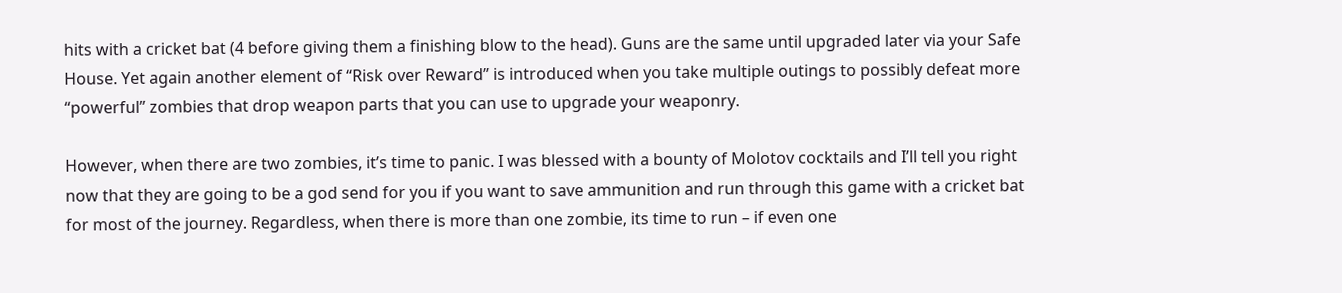hits with a cricket bat (4 before giving them a finishing blow to the head). Guns are the same until upgraded later via your Safe House. Yet again another element of “Risk over Reward” is introduced when you take multiple outings to possibly defeat more “powerful” zombies that drop weapon parts that you can use to upgrade your weaponry.

However, when there are two zombies, it’s time to panic. I was blessed with a bounty of Molotov cocktails and I’ll tell you right now that they are going to be a god send for you if you want to save ammunition and run through this game with a cricket bat for most of the journey. Regardless, when there is more than one zombie, its time to run – if even one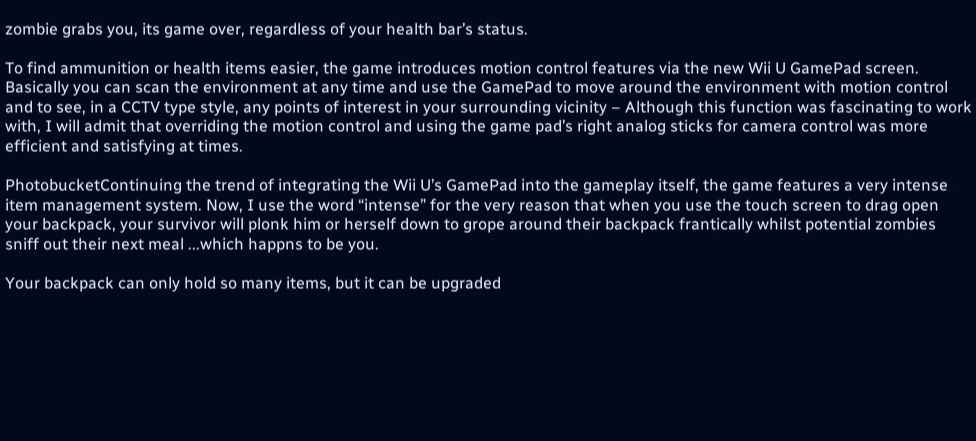zombie grabs you, its game over, regardless of your health bar’s status.

To find ammunition or health items easier, the game introduces motion control features via the new Wii U GamePad screen. Basically you can scan the environment at any time and use the GamePad to move around the environment with motion control and to see, in a CCTV type style, any points of interest in your surrounding vicinity – Although this function was fascinating to work with, I will admit that overriding the motion control and using the game pad’s right analog sticks for camera control was more efficient and satisfying at times.

PhotobucketContinuing the trend of integrating the Wii U’s GamePad into the gameplay itself, the game features a very intense item management system. Now, I use the word “intense” for the very reason that when you use the touch screen to drag open your backpack, your survivor will plonk him or herself down to grope around their backpack frantically whilst potential zombies sniff out their next meal ...which happns to be you.

Your backpack can only hold so many items, but it can be upgraded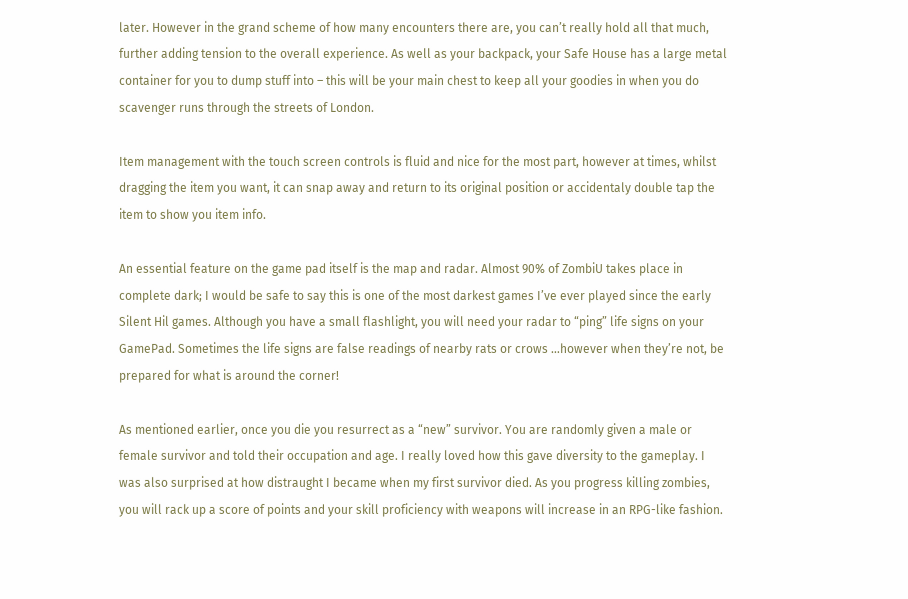later. However in the grand scheme of how many encounters there are, you can’t really hold all that much, further adding tension to the overall experience. As well as your backpack, your Safe House has a large metal container for you to dump stuff into – this will be your main chest to keep all your goodies in when you do scavenger runs through the streets of London.

Item management with the touch screen controls is fluid and nice for the most part, however at times, whilst dragging the item you want, it can snap away and return to its original position or accidentaly double tap the item to show you item info.

An essential feature on the game pad itself is the map and radar. Almost 90% of ZombiU takes place in complete dark; I would be safe to say this is one of the most darkest games I’ve ever played since the early Silent Hil games. Although you have a small flashlight, you will need your radar to “ping” life signs on your GamePad. Sometimes the life signs are false readings of nearby rats or crows …however when they’re not, be prepared for what is around the corner!

As mentioned earlier, once you die you resurrect as a “new” survivor. You are randomly given a male or female survivor and told their occupation and age. I really loved how this gave diversity to the gameplay. I was also surprised at how distraught I became when my first survivor died. As you progress killing zombies, you will rack up a score of points and your skill proficiency with weapons will increase in an RPG-like fashion.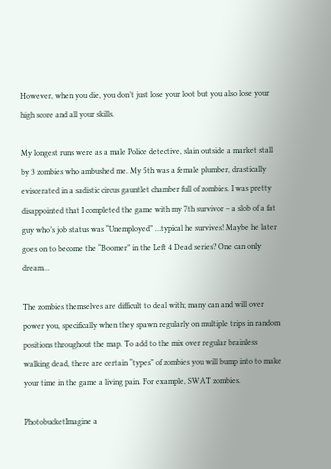However, when you die, you don’t just lose your loot but you also lose your high score and all your skills.

My longest runs were as a male Police detective, slain outside a market stall by 3 zombies who ambushed me. My 5th was a female plumber, drastically eviscerated in a sadistic circus gauntlet chamber full of zombies. I was pretty disappointed that I completed the game with my 7th survivor – a slob of a fat guy who’s job status was “Unemployed” …typical he survives! Maybe he later goes on to become the “Boomer” in the Left 4 Dead series? One can only dream…

The zombies themselves are difficult to deal with; many can and will over power you, specifically when they spawn regularly on multiple trips in random positions throughout the map. To add to the mix over regular brainless walking dead, there are certain “types” of zombies you will bump into to make your time in the game a living pain. For example, SWAT zombies.

PhotobucketImagine a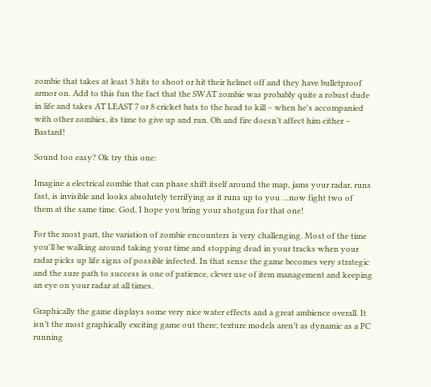zombie that takes at least 3 hits to shoot or hit their helmet off and they have bulletproof armor on. Add to this fun the fact that the SWAT zombie was probably quite a robust dude in life and takes AT LEAST 7 or 8 cricket bats to the head to kill – when he's accompanied with other zombies, its time to give up and run. Oh and fire doesn’t affect him either – Bastard!

Sound too easy? Ok try this one:

Imagine a electrical zombie that can phase shift itself around the map, jams your radar, runs fast, is invisible and looks absolutely terrifying as it runs up to you …now fight two of them at the same time. God, I hope you bring your shotgun for that one!

For the most part, the variation of zombie encounters is very challenging. Most of the time you'll be walking around taking your time and stopping dead in your tracks when your radar picks up life signs of possible infected. In that sense the game becomes very strategic and the sure path to success is one of patience, clever use of item management and keeping an eye on your radar at all times.

Graphically the game displays some very nice water effects and a great ambience overall. It isn’t the most graphically exciting game out there; texture models aren’t as dynamic as a PC running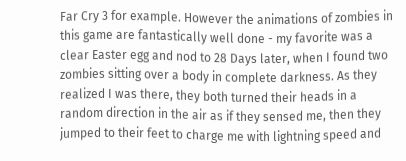Far Cry 3 for example. However the animations of zombies in this game are fantastically well done - my favorite was a clear Easter egg and nod to 28 Days later, when I found two zombies sitting over a body in complete darkness. As they realized I was there, they both turned their heads in a random direction in the air as if they sensed me, then they jumped to their feet to charge me with lightning speed and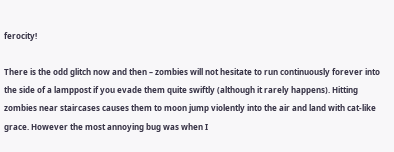ferocity!

There is the odd glitch now and then – zombies will not hesitate to run continuously forever into the side of a lamppost if you evade them quite swiftly (although it rarely happens). Hitting zombies near staircases causes them to moon jump violently into the air and land with cat-like grace. However the most annoying bug was when I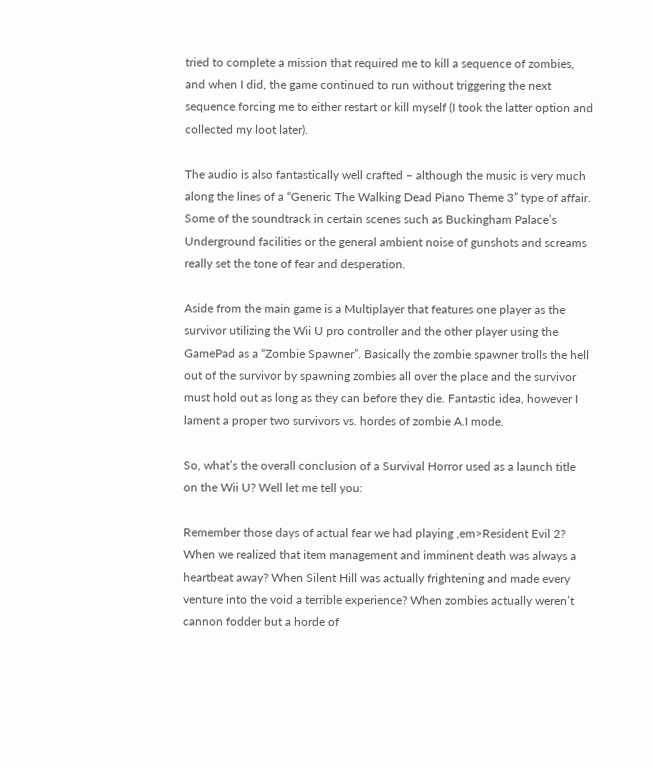tried to complete a mission that required me to kill a sequence of zombies, and when I did, the game continued to run without triggering the next sequence forcing me to either restart or kill myself (I took the latter option and collected my loot later).

The audio is also fantastically well crafted – although the music is very much along the lines of a “Generic The Walking Dead Piano Theme 3” type of affair. Some of the soundtrack in certain scenes such as Buckingham Palace’s Underground facilities or the general ambient noise of gunshots and screams really set the tone of fear and desperation.

Aside from the main game is a Multiplayer that features one player as the survivor utilizing the Wii U pro controller and the other player using the GamePad as a “Zombie Spawner”. Basically the zombie spawner trolls the hell out of the survivor by spawning zombies all over the place and the survivor must hold out as long as they can before they die. Fantastic idea, however I lament a proper two survivors vs. hordes of zombie A.I mode.

So, what’s the overall conclusion of a Survival Horror used as a launch title on the Wii U? Well let me tell you:

Remember those days of actual fear we had playing ,em>Resident Evil 2? When we realized that item management and imminent death was always a heartbeat away? When Silent Hill was actually frightening and made every venture into the void a terrible experience? When zombies actually weren’t cannon fodder but a horde of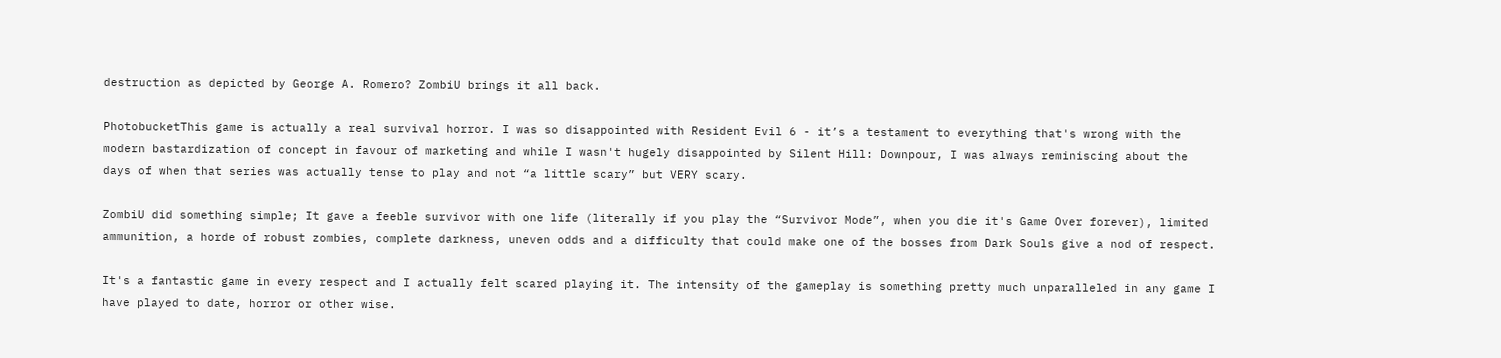destruction as depicted by George A. Romero? ZombiU brings it all back.

PhotobucketThis game is actually a real survival horror. I was so disappointed with Resident Evil 6 - it’s a testament to everything that's wrong with the modern bastardization of concept in favour of marketing and while I wasn't hugely disappointed by Silent Hill: Downpour, I was always reminiscing about the days of when that series was actually tense to play and not “a little scary” but VERY scary.

ZombiU did something simple; It gave a feeble survivor with one life (literally if you play the “Survivor Mode”, when you die it's Game Over forever), limited ammunition, a horde of robust zombies, complete darkness, uneven odds and a difficulty that could make one of the bosses from Dark Souls give a nod of respect.

It's a fantastic game in every respect and I actually felt scared playing it. The intensity of the gameplay is something pretty much unparalleled in any game I have played to date, horror or other wise.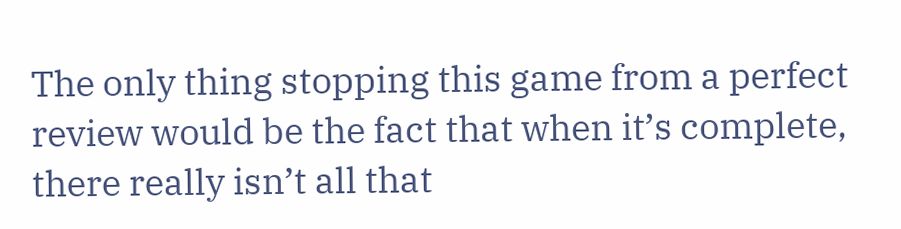The only thing stopping this game from a perfect review would be the fact that when it’s complete, there really isn’t all that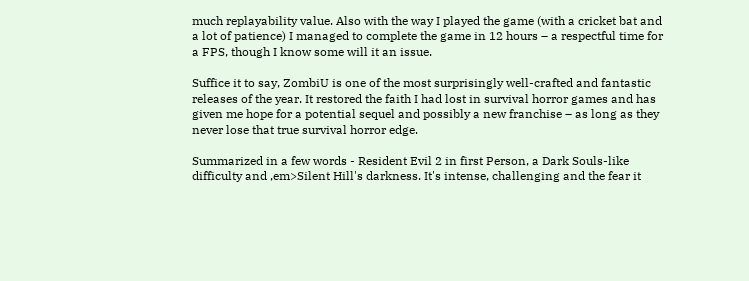much replayability value. Also with the way I played the game (with a cricket bat and a lot of patience) I managed to complete the game in 12 hours – a respectful time for a FPS, though I know some will it an issue.

Suffice it to say, ZombiU is one of the most surprisingly well-crafted and fantastic releases of the year. It restored the faith I had lost in survival horror games and has given me hope for a potential sequel and possibly a new franchise – as long as they never lose that true survival horror edge.

Summarized in a few words - Resident Evil 2 in first Person, a Dark Souls-like difficulty and ,em>Silent Hill's darkness. It's intense, challenging and the fear it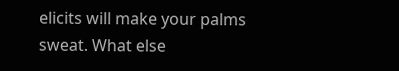elicits will make your palms sweat. What else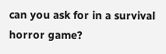can you ask for in a survival horror game?